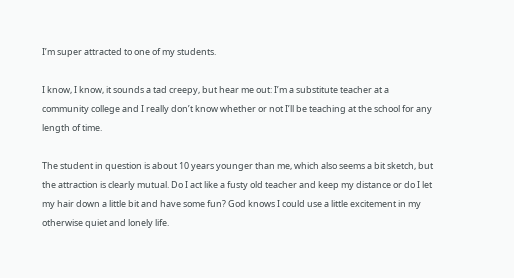I’m super attracted to one of my students.

I know, I know, it sounds a tad creepy, but hear me out: I’m a substitute teacher at a community college and I really don’t know whether or not I’ll be teaching at the school for any length of time.

The student in question is about 10 years younger than me, which also seems a bit sketch, but the attraction is clearly mutual. Do I act like a fusty old teacher and keep my distance or do I let my hair down a little bit and have some fun? God knows I could use a little excitement in my otherwise quiet and lonely life.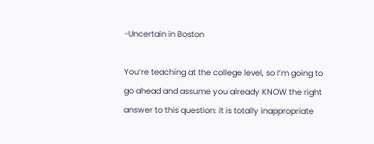-Uncertain in Boston

You’re teaching at the college level, so I’m going to go ahead and assume you already KNOW the right answer to this question: it is totally inappropriate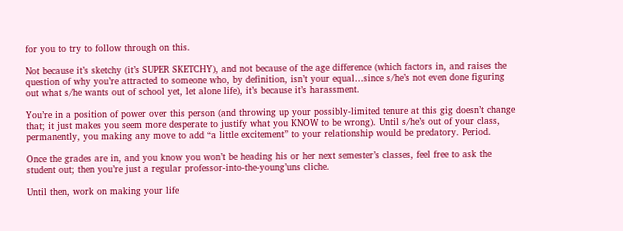for you to try to follow through on this.

Not because it’s sketchy (it’s SUPER SKETCHY), and not because of the age difference (which factors in, and raises the question of why you’re attracted to someone who, by definition, isn’t your equal…since s/he’s not even done figuring out what s/he wants out of school yet, let alone life), it’s because it’s harassment.

You’re in a position of power over this person (and throwing up your possibly-limited tenure at this gig doesn’t change that; it just makes you seem more desperate to justify what you KNOW to be wrong). Until s/he’s out of your class, permanently, you making any move to add “a little excitement” to your relationship would be predatory. Period.

Once the grades are in, and you know you won’t be heading his or her next semester’s classes, feel free to ask the student out; then you’re just a regular professor-into-the-young’uns cliche.

Until then, work on making your life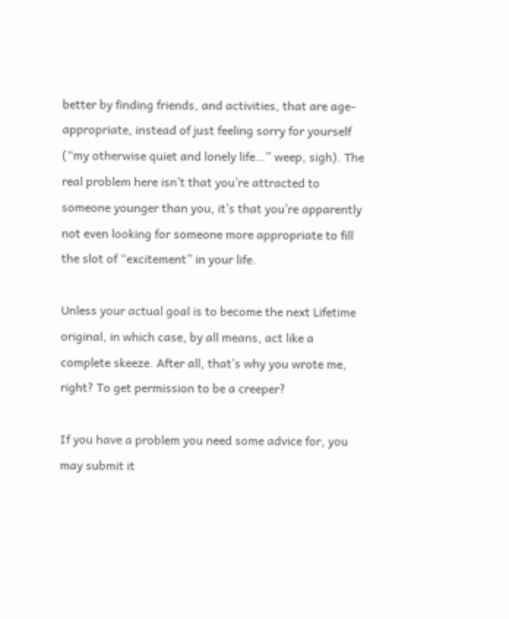better by finding friends, and activities, that are age-appropriate, instead of just feeling sorry for yourself (“my otherwise quiet and lonely life…” weep, sigh). The real problem here isn’t that you’re attracted to someone younger than you, it’s that you’re apparently not even looking for someone more appropriate to fill the slot of “excitement” in your life.

Unless your actual goal is to become the next Lifetime original, in which case, by all means, act like a complete skeeze. After all, that’s why you wrote me, right? To get permission to be a creeper?

If you have a problem you need some advice for, you may submit it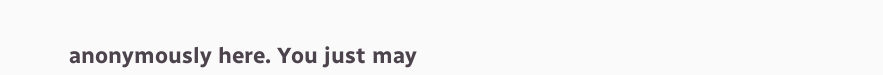anonymously here. You just may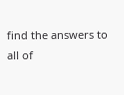find the answers to all of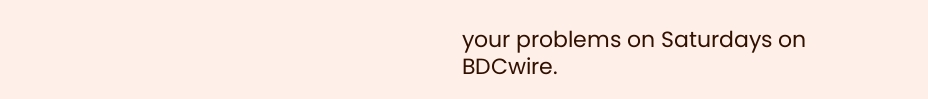your problems on Saturdays on BDCwire.